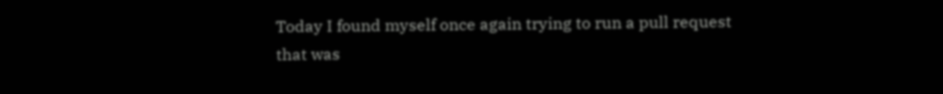Today I found myself once again trying to run a pull request that was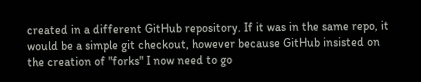created in a different GitHub repository. If it was in the same repo, it would be a simple git checkout, however because GitHub insisted on the creation of "forks" I now need to go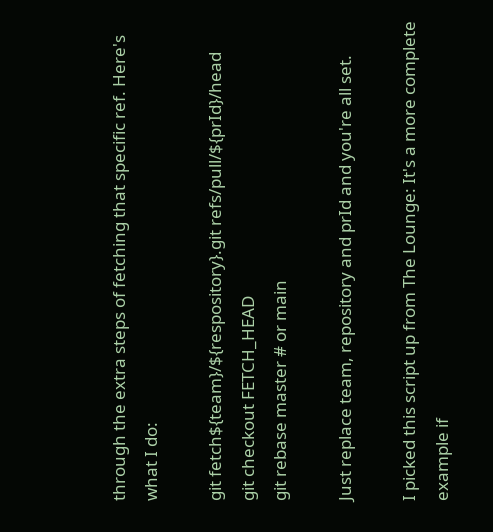through the extra steps of fetching that specific ref. Here's what I do:

git fetch${team}/${respository}.git refs/pull/${prId}/head
git checkout FETCH_HEAD
git rebase master # or main

Just replace team, repository and prId and you're all set.

I picked this script up from The Lounge: It's a more complete example if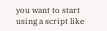you want to start using a script like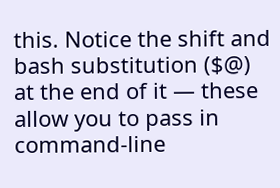this. Notice the shift and bash substitution ($@) at the end of it — these allow you to pass in command-line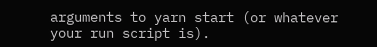arguments to yarn start (or whatever your run script is).